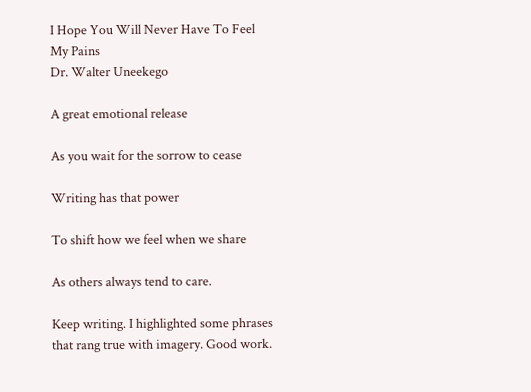I Hope You Will Never Have To Feel My Pains
Dr. Walter Uneekego

A great emotional release

As you wait for the sorrow to cease

Writing has that power

To shift how we feel when we share

As others always tend to care.

Keep writing. I highlighted some phrases that rang true with imagery. Good work.